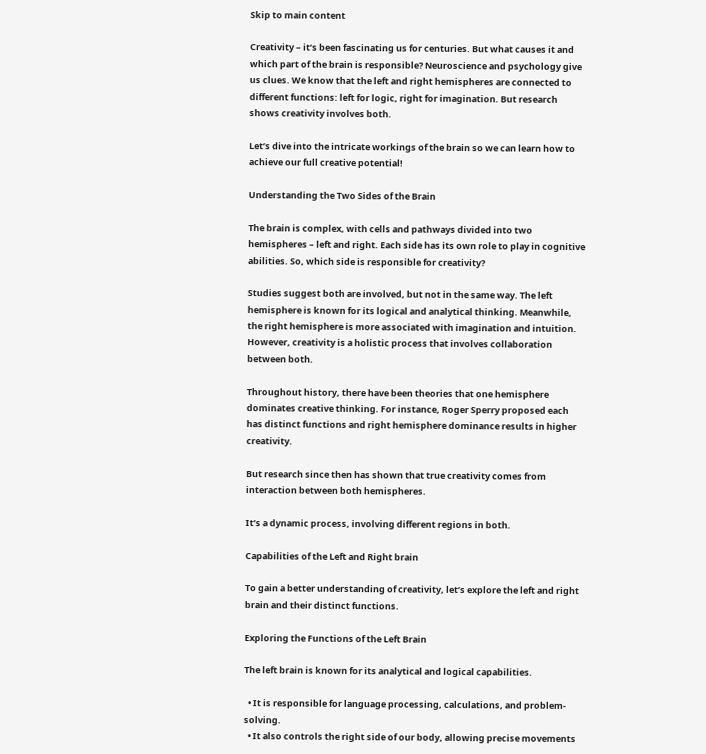Skip to main content

Creativity – it’s been fascinating us for centuries. But what causes it and which part of the brain is responsible? Neuroscience and psychology give us clues. We know that the left and right hemispheres are connected to different functions: left for logic, right for imagination. But research shows creativity involves both.

Let’s dive into the intricate workings of the brain so we can learn how to achieve our full creative potential!

Understanding the Two Sides of the Brain

The brain is complex, with cells and pathways divided into two hemispheres – left and right. Each side has its own role to play in cognitive abilities. So, which side is responsible for creativity?

Studies suggest both are involved, but not in the same way. The left hemisphere is known for its logical and analytical thinking. Meanwhile, the right hemisphere is more associated with imagination and intuition. However, creativity is a holistic process that involves collaboration between both.

Throughout history, there have been theories that one hemisphere dominates creative thinking. For instance, Roger Sperry proposed each has distinct functions and right hemisphere dominance results in higher creativity.

But research since then has shown that true creativity comes from interaction between both hemispheres.

It’s a dynamic process, involving different regions in both.

Capabilities of the Left and Right brain

To gain a better understanding of creativity, let’s explore the left and right brain and their distinct functions.

Exploring the Functions of the Left Brain

The left brain is known for its analytical and logical capabilities.

  • It is responsible for language processing, calculations, and problem-solving.
  • It also controls the right side of our body, allowing precise movements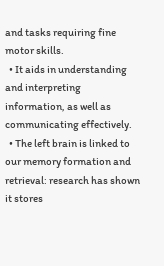and tasks requiring fine motor skills.
  • It aids in understanding and interpreting information, as well as communicating effectively.
  • The left brain is linked to our memory formation and retrieval: research has shown it stores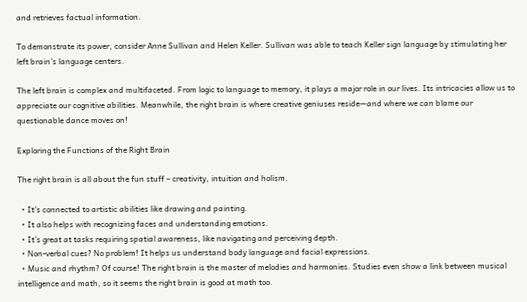and retrieves factual information.

To demonstrate its power, consider Anne Sullivan and Helen Keller. Sullivan was able to teach Keller sign language by stimulating her left brain’s language centers.

The left brain is complex and multifaceted. From logic to language to memory, it plays a major role in our lives. Its intricacies allow us to appreciate our cognitive abilities. Meanwhile, the right brain is where creative geniuses reside—and where we can blame our questionable dance moves on!

Exploring the Functions of the Right Brain

The right brain is all about the fun stuff – creativity, intuition and holism.

  • It’s connected to artistic abilities like drawing and painting.
  • It also helps with recognizing faces and understanding emotions.
  • It’s great at tasks requiring spatial awareness, like navigating and perceiving depth.
  • Non-verbal cues? No problem! It helps us understand body language and facial expressions.
  • Music and rhythm? Of course! The right brain is the master of melodies and harmonies. Studies even show a link between musical intelligence and math, so it seems the right brain is good at math too.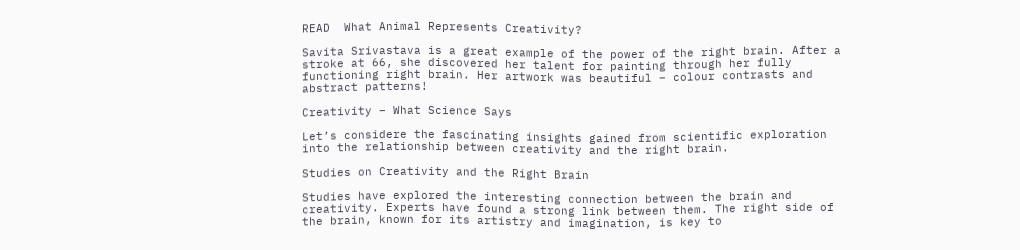READ  What Animal Represents Creativity?

Savita Srivastava is a great example of the power of the right brain. After a stroke at 66, she discovered her talent for painting through her fully functioning right brain. Her artwork was beautiful – colour contrasts and abstract patterns!

Creativity – What Science Says

Let’s considere the fascinating insights gained from scientific exploration into the relationship between creativity and the right brain.

Studies on Creativity and the Right Brain

Studies have explored the interesting connection between the brain and creativity. Experts have found a strong link between them. The right side of the brain, known for its artistry and imagination, is key to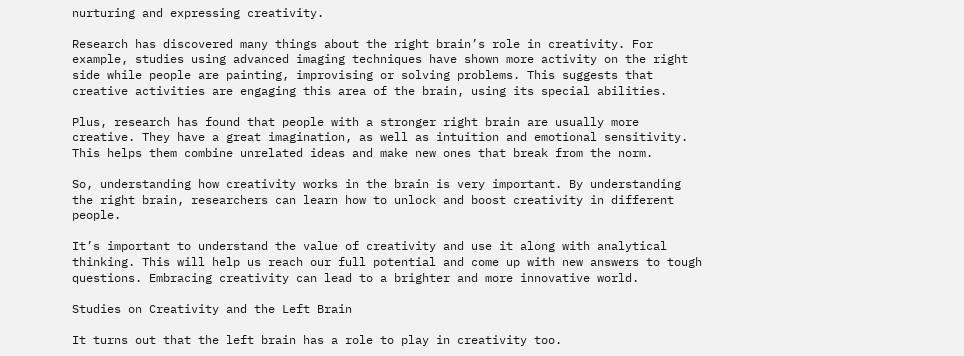nurturing and expressing creativity.

Research has discovered many things about the right brain’s role in creativity. For example, studies using advanced imaging techniques have shown more activity on the right side while people are painting, improvising or solving problems. This suggests that creative activities are engaging this area of the brain, using its special abilities.

Plus, research has found that people with a stronger right brain are usually more creative. They have a great imagination, as well as intuition and emotional sensitivity. This helps them combine unrelated ideas and make new ones that break from the norm.

So, understanding how creativity works in the brain is very important. By understanding the right brain, researchers can learn how to unlock and boost creativity in different people.

It’s important to understand the value of creativity and use it along with analytical thinking. This will help us reach our full potential and come up with new answers to tough questions. Embracing creativity can lead to a brighter and more innovative world.

Studies on Creativity and the Left Brain

It turns out that the left brain has a role to play in creativity too.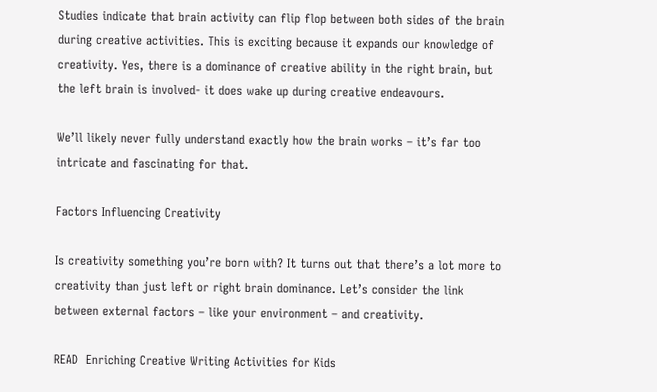Studies indicate that brain activity can flip flop between both sides of the brain during creative activities. This is exciting because it expands our knowledge of creativity. Yes, there is a dominance of creative ability in the right brain, but the left brain is involved- it does wake up during creative endeavours.

We’ll likely never fully understand exactly how the brain works – it’s far too intricate and fascinating for that.

Factors Influencing Creativity

Is creativity something you’re born with? It turns out that there’s a lot more to creativity than just left or right brain dominance. Let’s consider the link between external factors – like your environment – and creativity.

READ  Enriching Creative Writing Activities for Kids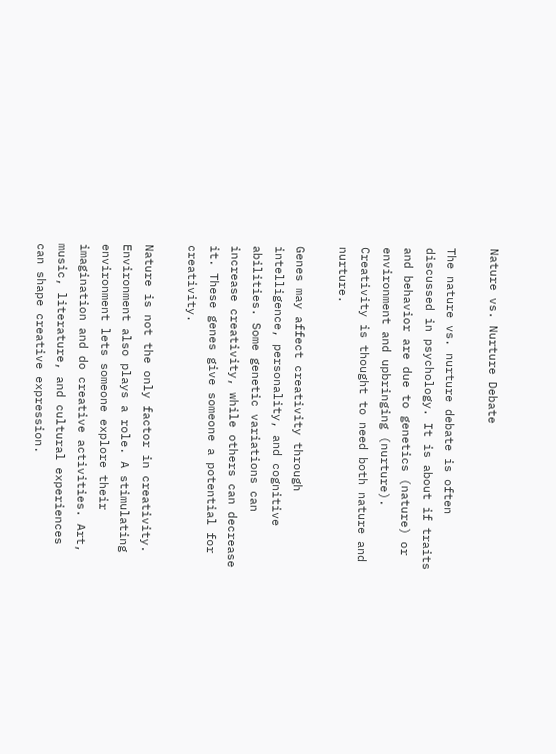Nature vs. Nurture Debate

The nature vs. nurture debate is often discussed in psychology. It is about if traits and behavior are due to genetics (nature) or environment and upbringing (nurture). Creativity is thought to need both nature and nurture.

Genes may affect creativity through intelligence, personality, and cognitive abilities. Some genetic variations can increase creativity, while others can decrease it. These genes give someone a potential for creativity.

Nature is not the only factor in creativity. Environment also plays a role. A stimulating environment lets someone explore their imagination and do creative activities. Art, music, literature, and cultural experiences can shape creative expression.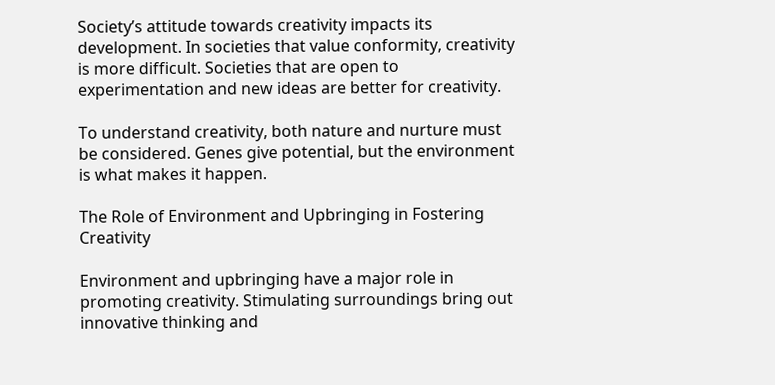Society’s attitude towards creativity impacts its development. In societies that value conformity, creativity is more difficult. Societies that are open to experimentation and new ideas are better for creativity.

To understand creativity, both nature and nurture must be considered. Genes give potential, but the environment is what makes it happen.

The Role of Environment and Upbringing in Fostering Creativity

Environment and upbringing have a major role in promoting creativity. Stimulating surroundings bring out innovative thinking and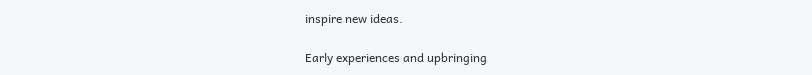inspire new ideas.

Early experiences and upbringing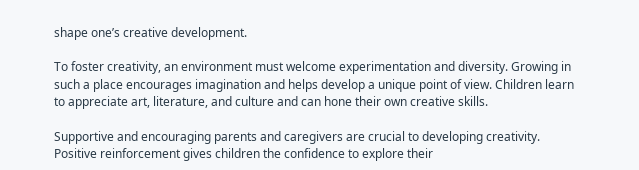shape one’s creative development.

To foster creativity, an environment must welcome experimentation and diversity. Growing in such a place encourages imagination and helps develop a unique point of view. Children learn to appreciate art, literature, and culture and can hone their own creative skills.

Supportive and encouraging parents and caregivers are crucial to developing creativity. Positive reinforcement gives children the confidence to explore their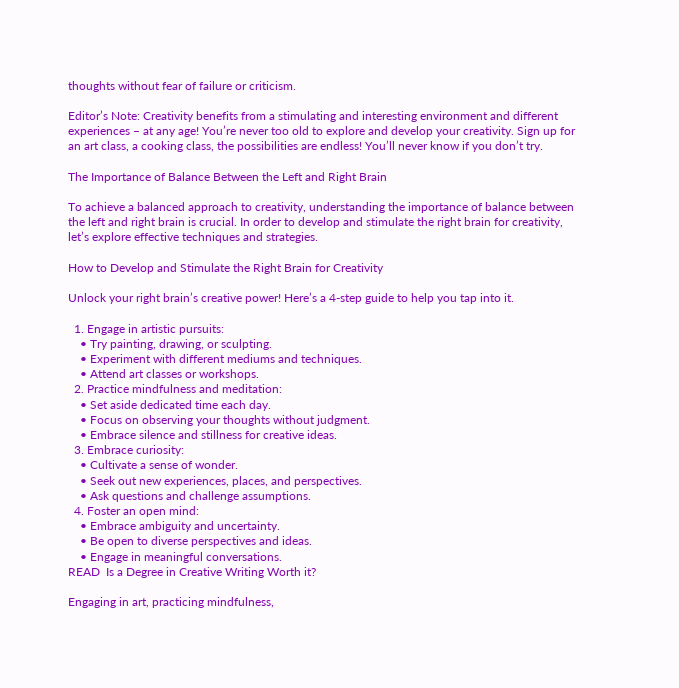thoughts without fear of failure or criticism.

Editor’s Note: Creativity benefits from a stimulating and interesting environment and different experiences – at any age! You’re never too old to explore and develop your creativity. Sign up for an art class, a cooking class, the possibilities are endless! You’ll never know if you don’t try.

The Importance of Balance Between the Left and Right Brain

To achieve a balanced approach to creativity, understanding the importance of balance between the left and right brain is crucial. In order to develop and stimulate the right brain for creativity, let’s explore effective techniques and strategies.

How to Develop and Stimulate the Right Brain for Creativity

Unlock your right brain’s creative power! Here’s a 4-step guide to help you tap into it.

  1. Engage in artistic pursuits:
    • Try painting, drawing, or sculpting.
    • Experiment with different mediums and techniques.
    • Attend art classes or workshops.
  2. Practice mindfulness and meditation:
    • Set aside dedicated time each day.
    • Focus on observing your thoughts without judgment.
    • Embrace silence and stillness for creative ideas.
  3. Embrace curiosity:
    • Cultivate a sense of wonder.
    • Seek out new experiences, places, and perspectives.
    • Ask questions and challenge assumptions.
  4. Foster an open mind:
    • Embrace ambiguity and uncertainty.
    • Be open to diverse perspectives and ideas.
    • Engage in meaningful conversations.
READ  Is a Degree in Creative Writing Worth it?

Engaging in art, practicing mindfulness,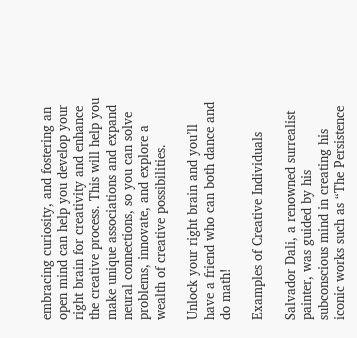embracing curiosity, and fostering an open mind can help you develop your right brain for creativity and enhance the creative process. This will help you make unique associations and expand neural connections, so you can solve problems, innovate, and explore a wealth of creative possibilities.

Unlock your right brain and you’ll have a friend who can both dance and do math!

Examples of Creative Individuals

Salvador Dali, a renowned surrealist painter, was guided by his subconscious mind in creating his iconic works such as “The Persistence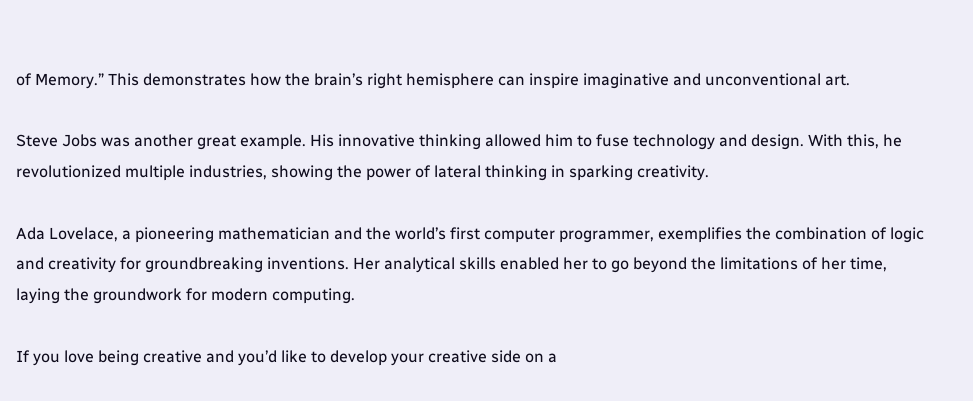of Memory.” This demonstrates how the brain’s right hemisphere can inspire imaginative and unconventional art.

Steve Jobs was another great example. His innovative thinking allowed him to fuse technology and design. With this, he revolutionized multiple industries, showing the power of lateral thinking in sparking creativity.

Ada Lovelace, a pioneering mathematician and the world’s first computer programmer, exemplifies the combination of logic and creativity for groundbreaking inventions. Her analytical skills enabled her to go beyond the limitations of her time, laying the groundwork for modern computing.

If you love being creative and you’d like to develop your creative side on a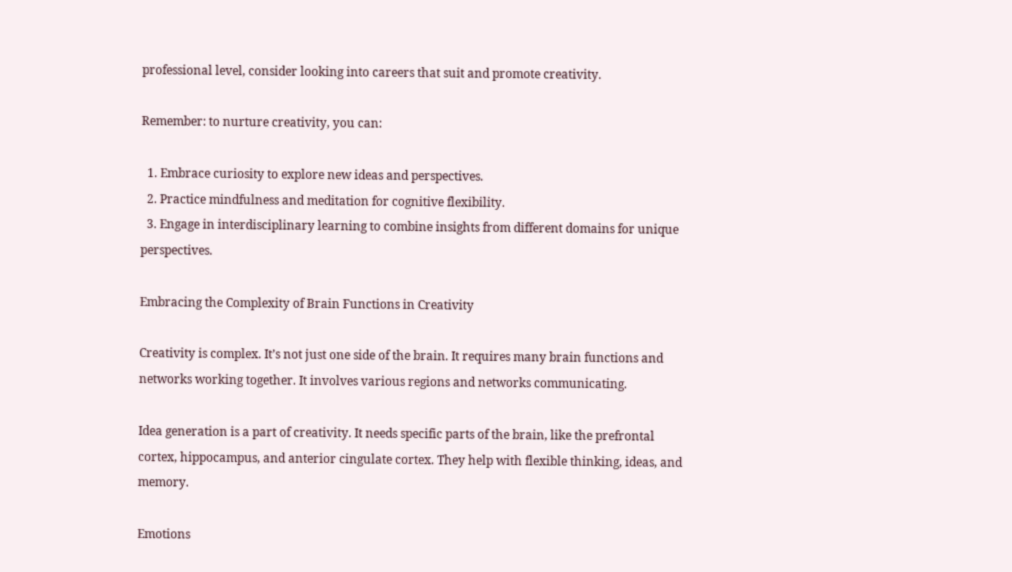professional level, consider looking into careers that suit and promote creativity.

Remember: to nurture creativity, you can:

  1. Embrace curiosity to explore new ideas and perspectives.
  2. Practice mindfulness and meditation for cognitive flexibility.
  3. Engage in interdisciplinary learning to combine insights from different domains for unique perspectives.

Embracing the Complexity of Brain Functions in Creativity

Creativity is complex. It’s not just one side of the brain. It requires many brain functions and networks working together. It involves various regions and networks communicating.

Idea generation is a part of creativity. It needs specific parts of the brain, like the prefrontal cortex, hippocampus, and anterior cingulate cortex. They help with flexible thinking, ideas, and memory.

Emotions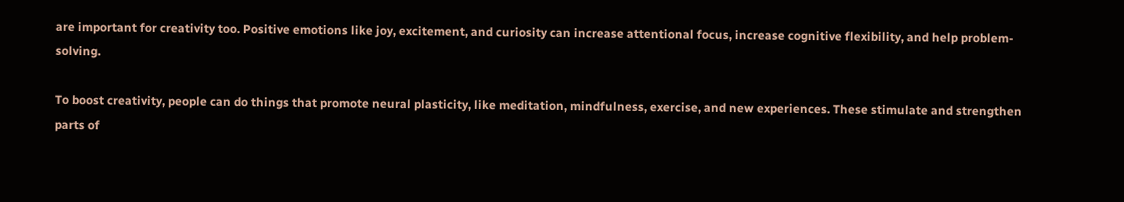are important for creativity too. Positive emotions like joy, excitement, and curiosity can increase attentional focus, increase cognitive flexibility, and help problem-solving.

To boost creativity, people can do things that promote neural plasticity, like meditation, mindfulness, exercise, and new experiences. These stimulate and strengthen parts of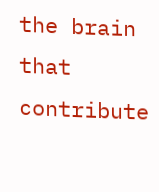the brain that contribute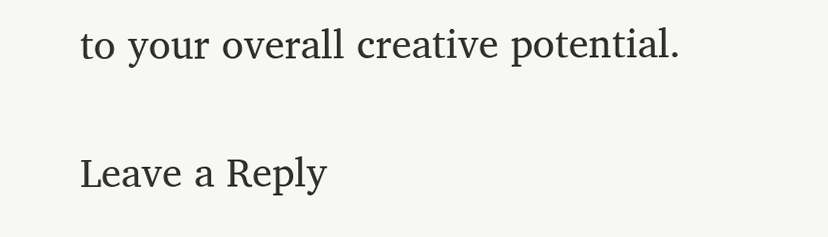to your overall creative potential.

Leave a Reply